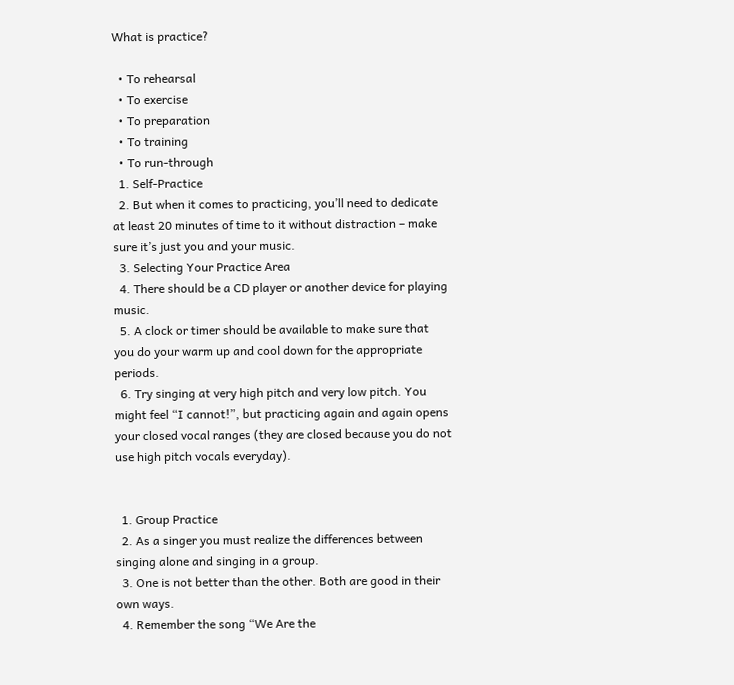What is practice?

  • To rehearsal
  • To exercise
  • To preparation
  • To training
  • To run-through
  1. Self-Practice
  2. But when it comes to practicing, you’ll need to dedicate at least 20 minutes of time to it without distraction – make sure it’s just you and your music.
  3. Selecting Your Practice Area
  4. There should be a CD player or another device for playing music.
  5. A clock or timer should be available to make sure that you do your warm up and cool down for the appropriate periods.
  6. Try singing at very high pitch and very low pitch. You might feel “I cannot!”, but practicing again and again opens your closed vocal ranges (they are closed because you do not use high pitch vocals everyday).


  1. Group Practice
  2. As a singer you must realize the differences between singing alone and singing in a group.
  3. One is not better than the other. Both are good in their own ways.
  4. Remember the song “We Are the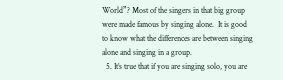World”? Most of the singers in that big group were made famous by singing alone.  It is good to know what the differences are between singing alone and singing in a group.
  5. It’s true that if you are singing solo, you are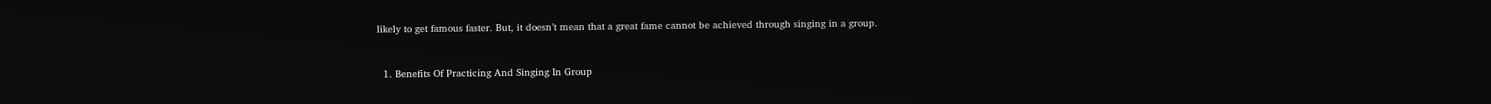likely to get famous faster. But, it doesn’t mean that a great fame cannot be achieved through singing in a group.


  1. Benefits Of Practicing And Singing In Group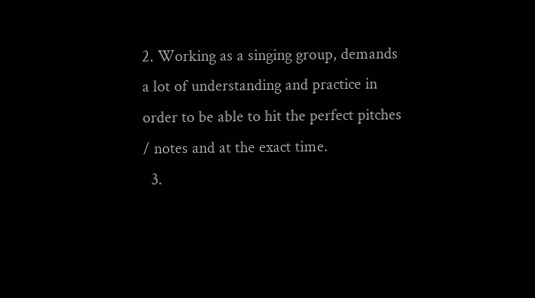2. Working as a singing group, demands a lot of understanding and practice in order to be able to hit the perfect pitches / notes and at the exact time.
  3.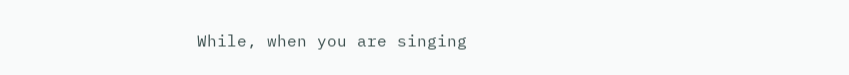While, when you are singing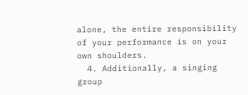alone, the entire responsibility of your performance is on your own shoulders.
  4. Additionally, a singing group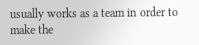usually works as a team in order to make the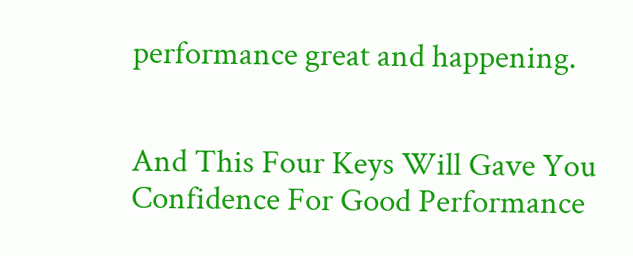performance great and happening.


And This Four Keys Will Gave You Confidence For Good Performance